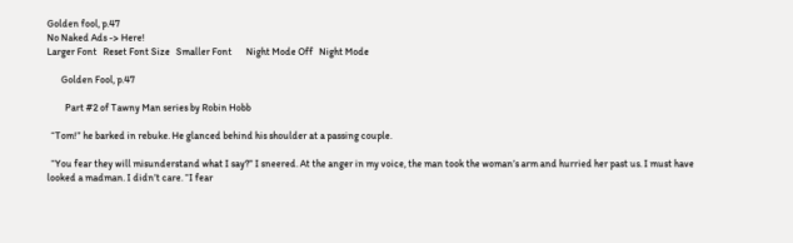Golden fool, p.47
No Naked Ads -> Here!
Larger Font   Reset Font Size   Smaller Font       Night Mode Off   Night Mode

       Golden Fool, p.47

         Part #2 of Tawny Man series by Robin Hobb

  “Tom!” he barked in rebuke. He glanced behind his shoulder at a passing couple.

  “You fear they will misunderstand what I say?” I sneered. At the anger in my voice, the man took the woman’s arm and hurried her past us. I must have looked a madman. I didn’t care. “I fear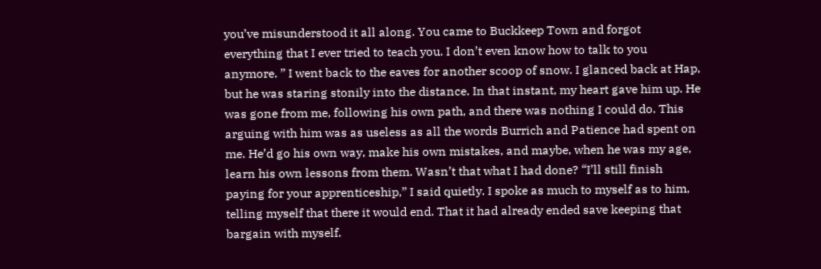you’ve misunderstood it all along. You came to Buckkeep Town and forgot everything that I ever tried to teach you. I don’t even know how to talk to you anymore. ” I went back to the eaves for another scoop of snow. I glanced back at Hap, but he was staring stonily into the distance. In that instant, my heart gave him up. He was gone from me, following his own path, and there was nothing I could do. This arguing with him was as useless as all the words Burrich and Patience had spent on me. He’d go his own way, make his own mistakes, and maybe, when he was my age, learn his own lessons from them. Wasn’t that what I had done? “I’ll still finish paying for your apprenticeship,” I said quietly. I spoke as much to myself as to him, telling myself that there it would end. That it had already ended save keeping that bargain with myself.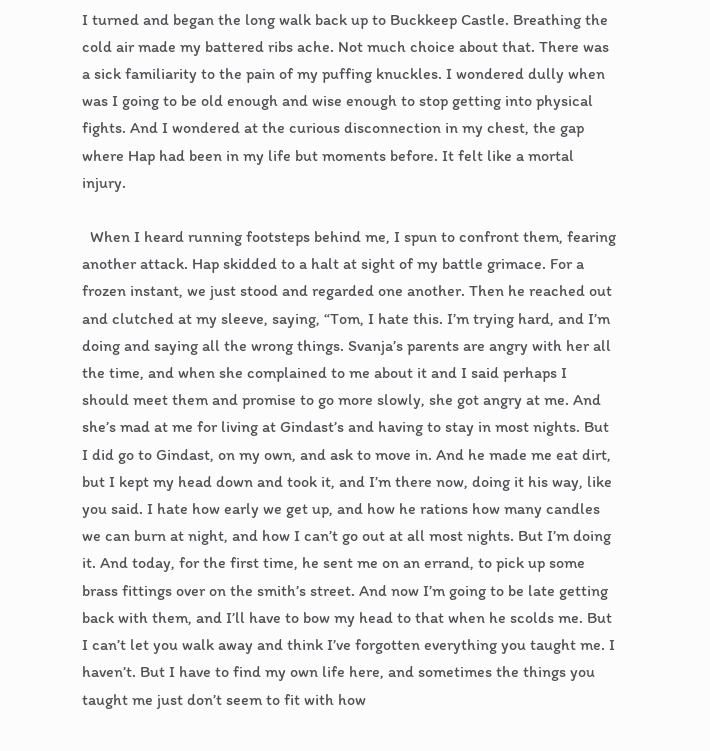I turned and began the long walk back up to Buckkeep Castle. Breathing the cold air made my battered ribs ache. Not much choice about that. There was a sick familiarity to the pain of my puffing knuckles. I wondered dully when was I going to be old enough and wise enough to stop getting into physical fights. And I wondered at the curious disconnection in my chest, the gap where Hap had been in my life but moments before. It felt like a mortal injury.

  When I heard running footsteps behind me, I spun to confront them, fearing another attack. Hap skidded to a halt at sight of my battle grimace. For a frozen instant, we just stood and regarded one another. Then he reached out and clutched at my sleeve, saying, “Tom, I hate this. I’m trying hard, and I’m doing and saying all the wrong things. Svanja’s parents are angry with her all the time, and when she complained to me about it and I said perhaps I should meet them and promise to go more slowly, she got angry at me. And she’s mad at me for living at Gindast’s and having to stay in most nights. But I did go to Gindast, on my own, and ask to move in. And he made me eat dirt, but I kept my head down and took it, and I’m there now, doing it his way, like you said. I hate how early we get up, and how he rations how many candles we can burn at night, and how I can’t go out at all most nights. But I’m doing it. And today, for the first time, he sent me on an errand, to pick up some brass fittings over on the smith’s street. And now I’m going to be late getting back with them, and I’ll have to bow my head to that when he scolds me. But I can’t let you walk away and think I’ve forgotten everything you taught me. I haven’t. But I have to find my own life here, and sometimes the things you taught me just don’t seem to fit with how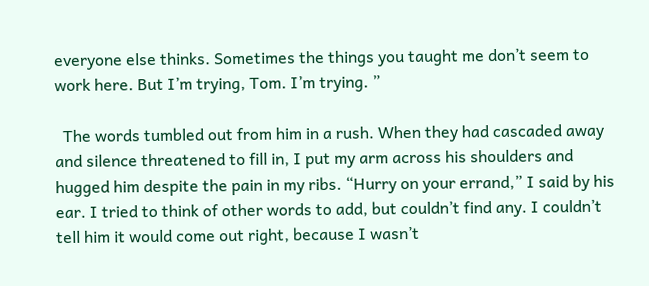everyone else thinks. Sometimes the things you taught me don’t seem to work here. But I’m trying, Tom. I’m trying. ”

  The words tumbled out from him in a rush. When they had cascaded away and silence threatened to fill in, I put my arm across his shoulders and hugged him despite the pain in my ribs. “Hurry on your errand,” I said by his ear. I tried to think of other words to add, but couldn’t find any. I couldn’t tell him it would come out right, because I wasn’t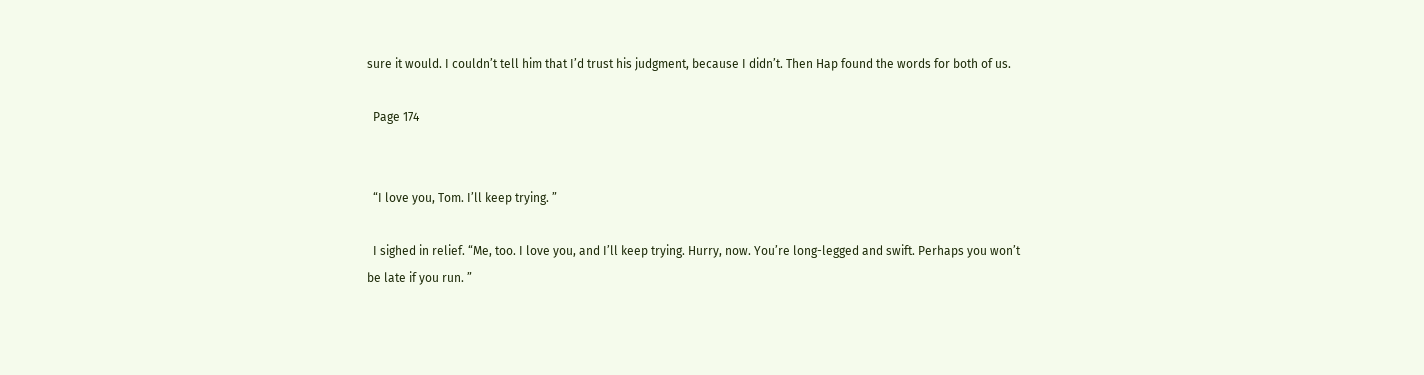sure it would. I couldn’t tell him that I’d trust his judgment, because I didn’t. Then Hap found the words for both of us.

  Page 174


  “I love you, Tom. I’ll keep trying. ”

  I sighed in relief. “Me, too. I love you, and I’ll keep trying. Hurry, now. You’re long-legged and swift. Perhaps you won’t be late if you run. ”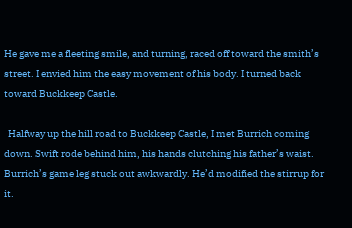He gave me a fleeting smile, and turning, raced off toward the smith’s street. I envied him the easy movement of his body. I turned back toward Buckkeep Castle.

  Halfway up the hill road to Buckkeep Castle, I met Burrich coming down. Swift rode behind him, his hands clutching his father’s waist. Burrich’s game leg stuck out awkwardly. He’d modified the stirrup for it.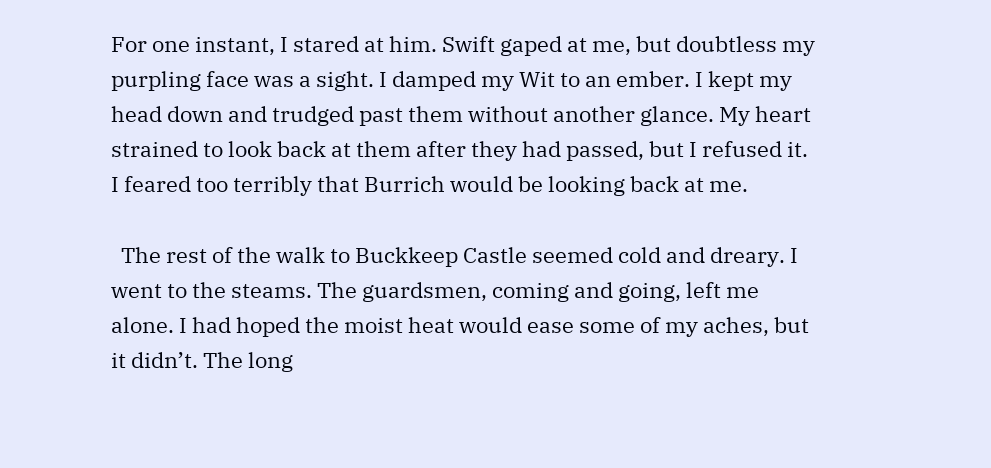For one instant, I stared at him. Swift gaped at me, but doubtless my purpling face was a sight. I damped my Wit to an ember. I kept my head down and trudged past them without another glance. My heart strained to look back at them after they had passed, but I refused it. I feared too terribly that Burrich would be looking back at me.

  The rest of the walk to Buckkeep Castle seemed cold and dreary. I went to the steams. The guardsmen, coming and going, left me alone. I had hoped the moist heat would ease some of my aches, but it didn’t. The long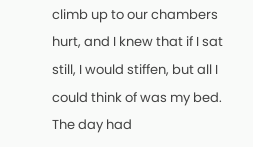climb up to our chambers hurt, and I knew that if I sat still, I would stiffen, but all I could think of was my bed. The day had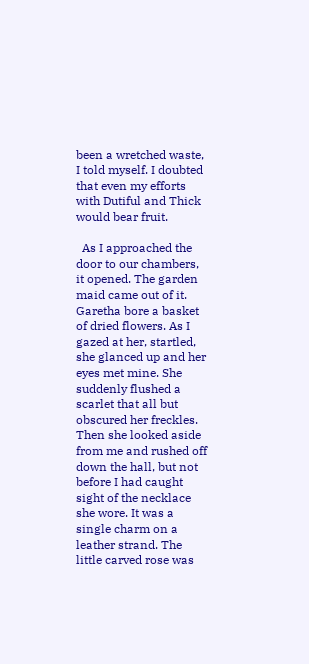been a wretched waste, I told myself. I doubted that even my efforts with Dutiful and Thick would bear fruit.

  As I approached the door to our chambers, it opened. The garden maid came out of it. Garetha bore a basket of dried flowers. As I gazed at her, startled, she glanced up and her eyes met mine. She suddenly flushed a scarlet that all but obscured her freckles. Then she looked aside from me and rushed off down the hall, but not before I had caught sight of the necklace she wore. It was a single charm on a leather strand. The little carved rose was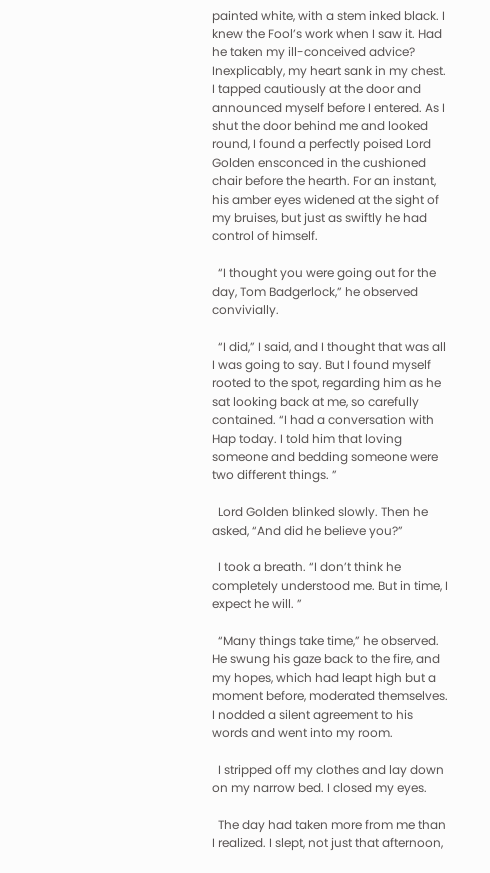painted white, with a stem inked black. I knew the Fool’s work when I saw it. Had he taken my ill-conceived advice? Inexplicably, my heart sank in my chest. I tapped cautiously at the door and announced myself before I entered. As I shut the door behind me and looked round, I found a perfectly poised Lord Golden ensconced in the cushioned chair before the hearth. For an instant, his amber eyes widened at the sight of my bruises, but just as swiftly he had control of himself.

  “I thought you were going out for the day, Tom Badgerlock,” he observed convivially.

  “I did,” I said, and I thought that was all I was going to say. But I found myself rooted to the spot, regarding him as he sat looking back at me, so carefully contained. “I had a conversation with Hap today. I told him that loving someone and bedding someone were two different things. ”

  Lord Golden blinked slowly. Then he asked, “And did he believe you?”

  I took a breath. “I don’t think he completely understood me. But in time, I expect he will. ”

  “Many things take time,” he observed. He swung his gaze back to the fire, and my hopes, which had leapt high but a moment before, moderated themselves. I nodded a silent agreement to his words and went into my room.

  I stripped off my clothes and lay down on my narrow bed. I closed my eyes.

  The day had taken more from me than I realized. I slept, not just that afternoon,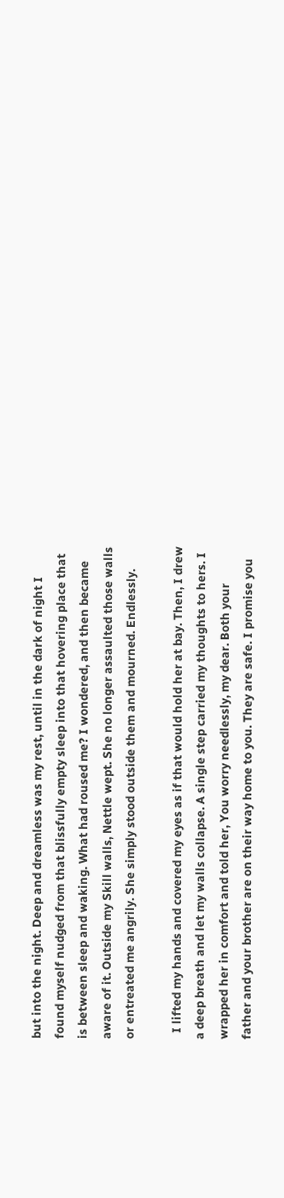but into the night. Deep and dreamless was my rest, until in the dark of night I found myself nudged from that blissfully empty sleep into that hovering place that is between sleep and waking. What had roused me? I wondered, and then became aware of it. Outside my Skill walls, Nettle wept. She no longer assaulted those walls or entreated me angrily. She simply stood outside them and mourned. Endlessly.

  I lifted my hands and covered my eyes as if that would hold her at bay. Then, I drew a deep breath and let my walls collapse. A single step carried my thoughts to hers. I wrapped her in comfort and told her, You worry needlessly, my dear. Both your father and your brother are on their way home to you. They are safe. I promise you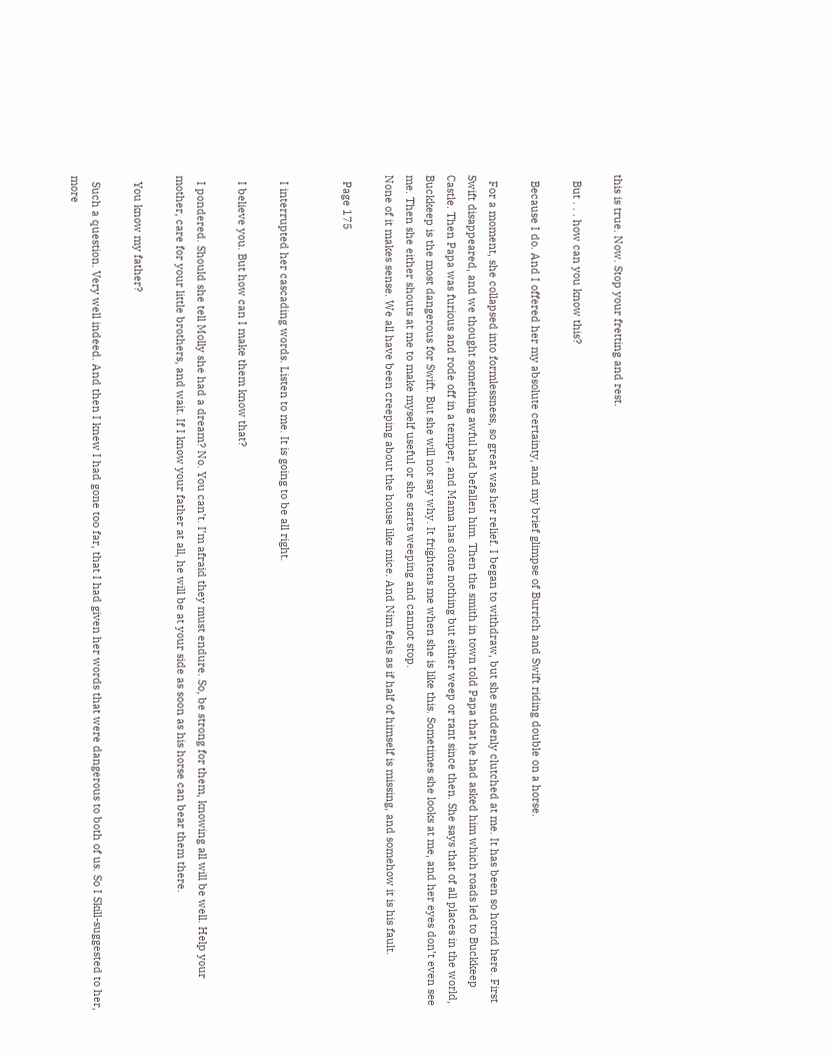this is true. Now. Stop your fretting and rest.

  But . . . how can you know this?

  Because I do. And I offered her my absolute certainty, and my brief glimpse of Burrich and Swift riding double on a horse.

  For a moment, she collapsed into formlessness, so great was her relief. I began to withdraw, but she suddenly clutched at me. It has been so horrid here. First Swift disappeared, and we thought something awful had befallen him. Then the smith in town told Papa that he had asked him which roads led to Buckkeep Castle. Then Papa was furious and rode off in a temper, and Mama has done nothing but either weep or rant since then. She says that of all places in the world, Buckkeep is the most dangerous for Swift. But she will not say why. It frightens me when she is like this. Sometimes she looks at me, and her eyes don’t even see me. Then she either shouts at me to make myself useful or she starts weeping and cannot stop.
None of it makes sense. We all have been creeping about the house like mice. And Nim feels as if half of himself is missing, and somehow it is his fault.

  Page 175


  I interrupted her cascading words. Listen to me. It is going to be all right.

  I believe you. But how can I make them know that?

  I pondered. Should she tell Molly she had a dream? No. You can’t. I’m afraid they must endure. So, be strong for them, knowing all will be well. Help your mother, care for your little brothers, and wait. If I know your father at all, he will be at your side as soon as his horse can bear them there.

  You know my father?

  Such a question. Very well indeed. And then I knew I had gone too far, that I had given her words that were dangerous to both of us. So I Skill-suggested to her, more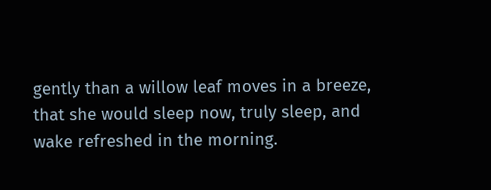gently than a willow leaf moves in a breeze, that she would sleep now, truly sleep, and wake refreshed in the morning.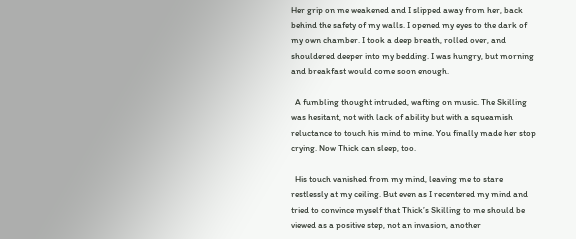Her grip on me weakened and I slipped away from her, back behind the safety of my walls. I opened my eyes to the dark of my own chamber. I took a deep breath, rolled over, and shouldered deeper into my bedding. I was hungry, but morning and breakfast would come soon enough.

  A fumbling thought intruded, wafting on music. The Skilling was hesitant, not with lack of ability but with a squeamish reluctance to touch his mind to mine. You finally made her stop crying. Now Thick can sleep, too.

  His touch vanished from my mind, leaving me to stare restlessly at my ceiling. But even as I recentered my mind and tried to convince myself that Thick’s Skilling to me should be viewed as a positive step, not an invasion, another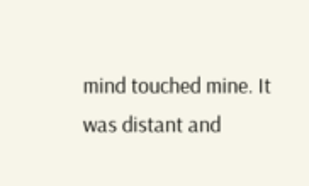mind touched mine. It was distant and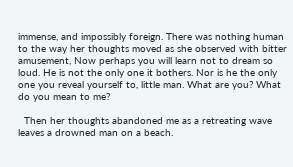immense, and impossibly foreign. There was nothing human to the way her thoughts moved as she observed with bitter amusement, Now perhaps you will learn not to dream so loud. He is not the only one it bothers. Nor is he the only one you reveal yourself to, little man. What are you? What do you mean to me?

  Then her thoughts abandoned me as a retreating wave leaves a drowned man on a beach.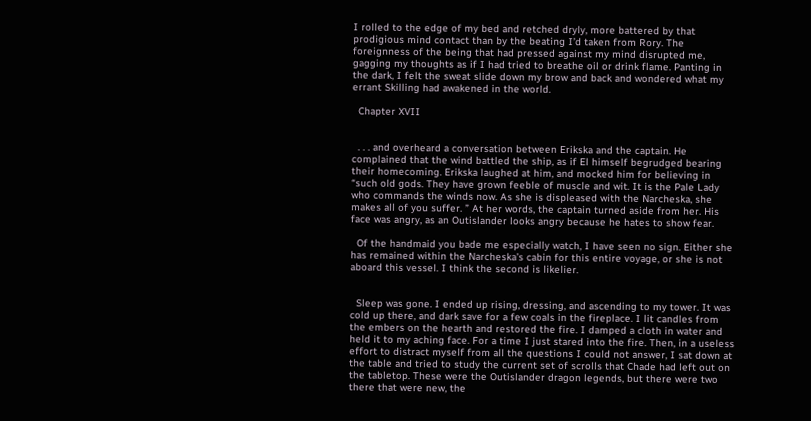I rolled to the edge of my bed and retched dryly, more battered by that prodigious mind contact than by the beating I’d taken from Rory. The foreignness of the being that had pressed against my mind disrupted me, gagging my thoughts as if I had tried to breathe oil or drink flame. Panting in the dark, I felt the sweat slide down my brow and back and wondered what my errant Skilling had awakened in the world.

  Chapter XVII


  . . . and overheard a conversation between Erikska and the captain. He complained that the wind battled the ship, as if El himself begrudged bearing their homecoming. Erikska laughed at him, and mocked him for believing in “such old gods. They have grown feeble of muscle and wit. It is the Pale Lady who commands the winds now. As she is displeased with the Narcheska, she makes all of you suffer. ” At her words, the captain turned aside from her. His face was angry, as an Outislander looks angry because he hates to show fear.

  Of the handmaid you bade me especially watch, I have seen no sign. Either she has remained within the Narcheska’s cabin for this entire voyage, or she is not aboard this vessel. I think the second is likelier.


  Sleep was gone. I ended up rising, dressing, and ascending to my tower. It was cold up there, and dark save for a few coals in the fireplace. I lit candles from the embers on the hearth and restored the fire. I damped a cloth in water and held it to my aching face. For a time I just stared into the fire. Then, in a useless effort to distract myself from all the questions I could not answer, I sat down at the table and tried to study the current set of scrolls that Chade had left out on the tabletop. These were the Outislander dragon legends, but there were two there that were new, the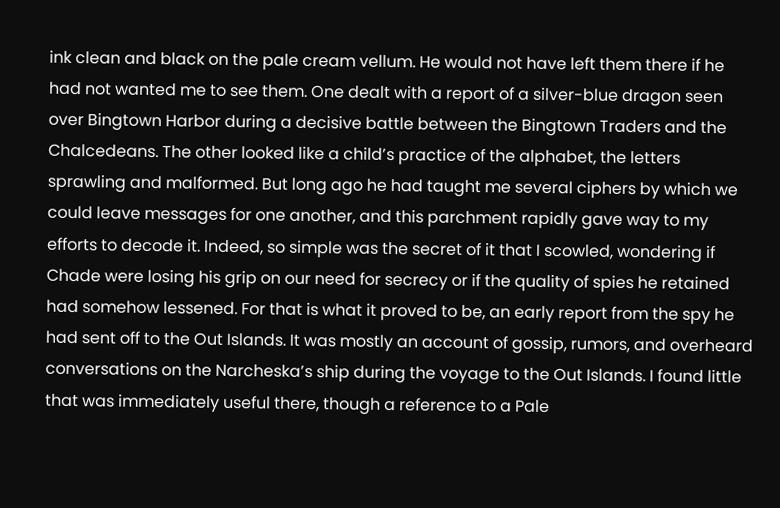ink clean and black on the pale cream vellum. He would not have left them there if he had not wanted me to see them. One dealt with a report of a silver-blue dragon seen over Bingtown Harbor during a decisive battle between the Bingtown Traders and the Chalcedeans. The other looked like a child’s practice of the alphabet, the letters sprawling and malformed. But long ago he had taught me several ciphers by which we could leave messages for one another, and this parchment rapidly gave way to my efforts to decode it. Indeed, so simple was the secret of it that I scowled, wondering if Chade were losing his grip on our need for secrecy or if the quality of spies he retained had somehow lessened. For that is what it proved to be, an early report from the spy he had sent off to the Out Islands. It was mostly an account of gossip, rumors, and overheard conversations on the Narcheska’s ship during the voyage to the Out Islands. I found little that was immediately useful there, though a reference to a Pale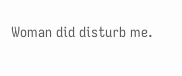Woman did disturb me.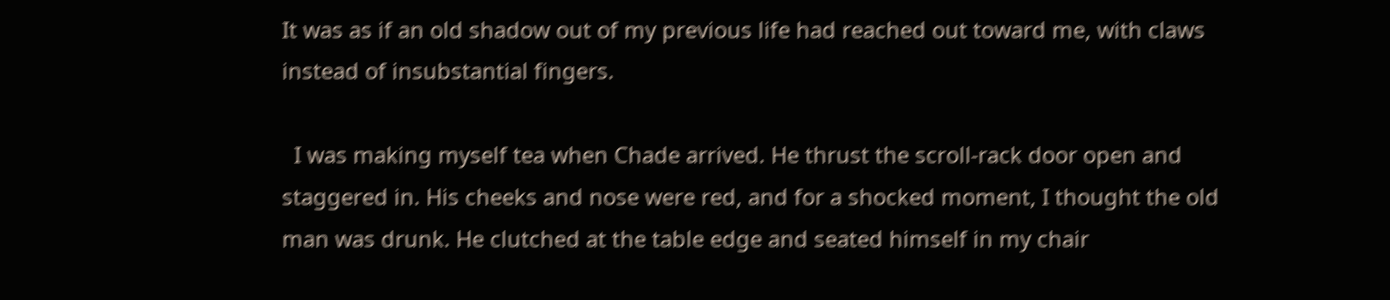It was as if an old shadow out of my previous life had reached out toward me, with claws instead of insubstantial fingers.

  I was making myself tea when Chade arrived. He thrust the scroll-rack door open and staggered in. His cheeks and nose were red, and for a shocked moment, I thought the old man was drunk. He clutched at the table edge and seated himself in my chair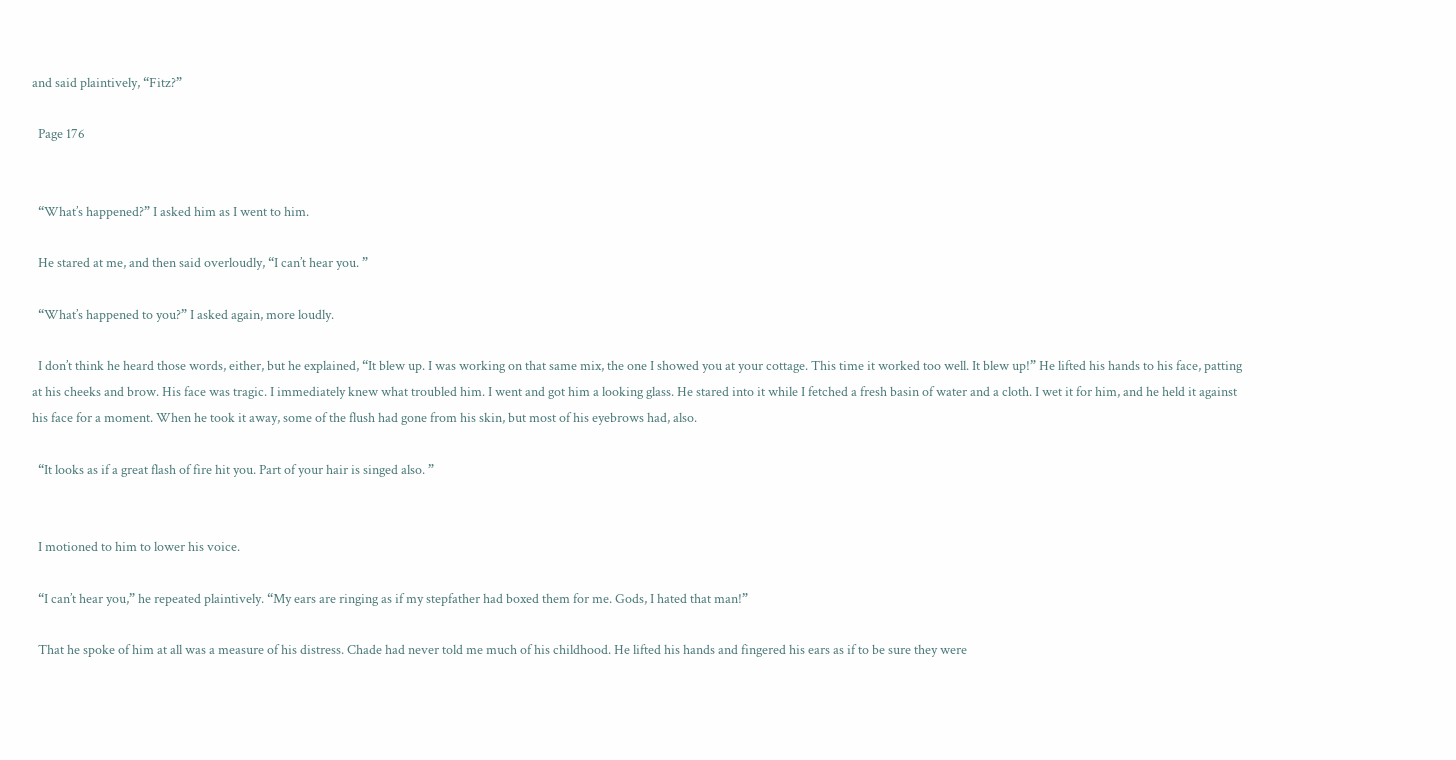and said plaintively, “Fitz?”

  Page 176


  “What’s happened?” I asked him as I went to him.

  He stared at me, and then said overloudly, “I can’t hear you. ”

  “What’s happened to you?” I asked again, more loudly.

  I don’t think he heard those words, either, but he explained, “It blew up. I was working on that same mix, the one I showed you at your cottage. This time it worked too well. It blew up!” He lifted his hands to his face, patting at his cheeks and brow. His face was tragic. I immediately knew what troubled him. I went and got him a looking glass. He stared into it while I fetched a fresh basin of water and a cloth. I wet it for him, and he held it against his face for a moment. When he took it away, some of the flush had gone from his skin, but most of his eyebrows had, also.

  “It looks as if a great flash of fire hit you. Part of your hair is singed also. ”


  I motioned to him to lower his voice.

  “I can’t hear you,” he repeated plaintively. “My ears are ringing as if my stepfather had boxed them for me. Gods, I hated that man!”

  That he spoke of him at all was a measure of his distress. Chade had never told me much of his childhood. He lifted his hands and fingered his ears as if to be sure they were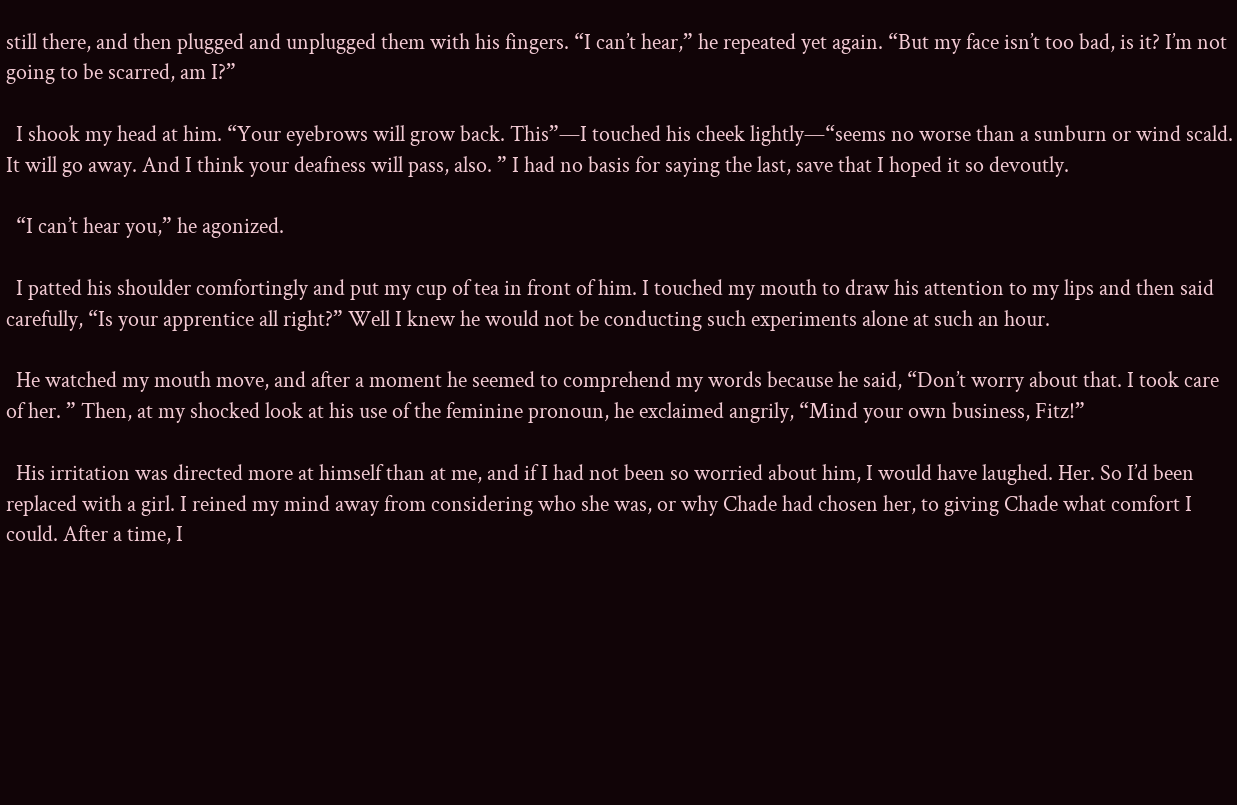still there, and then plugged and unplugged them with his fingers. “I can’t hear,” he repeated yet again. “But my face isn’t too bad, is it? I’m not going to be scarred, am I?”

  I shook my head at him. “Your eyebrows will grow back. This”—I touched his cheek lightly—“seems no worse than a sunburn or wind scald. It will go away. And I think your deafness will pass, also. ” I had no basis for saying the last, save that I hoped it so devoutly.

  “I can’t hear you,” he agonized.

  I patted his shoulder comfortingly and put my cup of tea in front of him. I touched my mouth to draw his attention to my lips and then said carefully, “Is your apprentice all right?” Well I knew he would not be conducting such experiments alone at such an hour.

  He watched my mouth move, and after a moment he seemed to comprehend my words because he said, “Don’t worry about that. I took care of her. ” Then, at my shocked look at his use of the feminine pronoun, he exclaimed angrily, “Mind your own business, Fitz!”

  His irritation was directed more at himself than at me, and if I had not been so worried about him, I would have laughed. Her. So I’d been replaced with a girl. I reined my mind away from considering who she was, or why Chade had chosen her, to giving Chade what comfort I could. After a time, I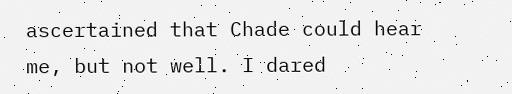ascertained that Chade could hear me, but not well. I dared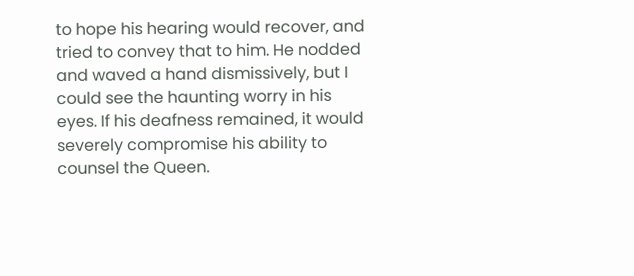to hope his hearing would recover, and tried to convey that to him. He nodded and waved a hand dismissively, but I could see the haunting worry in his eyes. If his deafness remained, it would severely compromise his ability to counsel the Queen.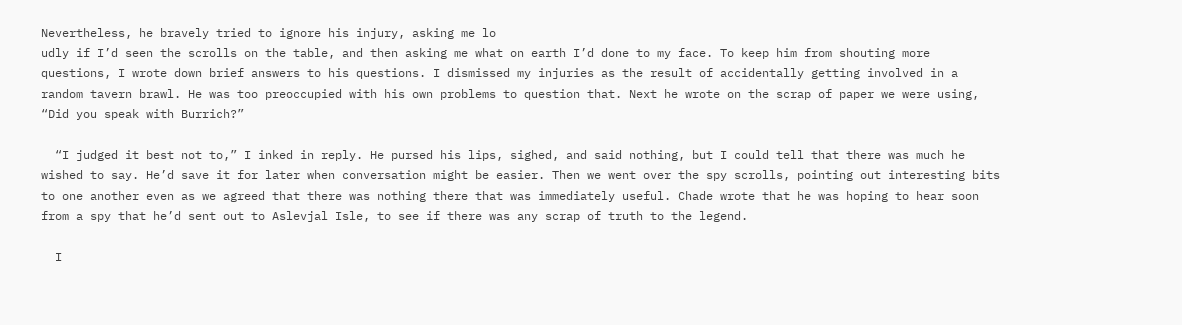Nevertheless, he bravely tried to ignore his injury, asking me lo
udly if I’d seen the scrolls on the table, and then asking me what on earth I’d done to my face. To keep him from shouting more questions, I wrote down brief answers to his questions. I dismissed my injuries as the result of accidentally getting involved in a random tavern brawl. He was too preoccupied with his own problems to question that. Next he wrote on the scrap of paper we were using, “Did you speak with Burrich?”

  “I judged it best not to,” I inked in reply. He pursed his lips, sighed, and said nothing, but I could tell that there was much he wished to say. He’d save it for later when conversation might be easier. Then we went over the spy scrolls, pointing out interesting bits to one another even as we agreed that there was nothing there that was immediately useful. Chade wrote that he was hoping to hear soon from a spy that he’d sent out to Aslevjal Isle, to see if there was any scrap of truth to the legend.

  I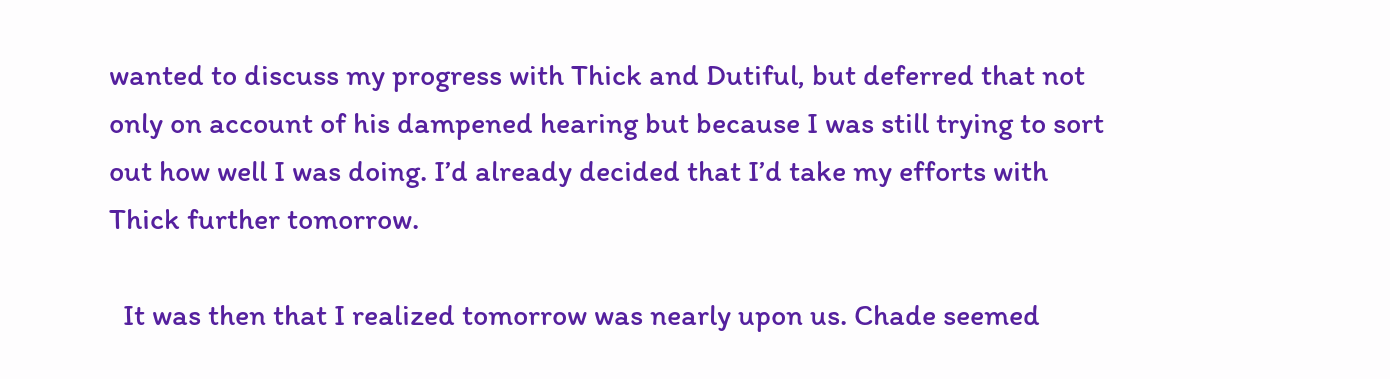wanted to discuss my progress with Thick and Dutiful, but deferred that not only on account of his dampened hearing but because I was still trying to sort out how well I was doing. I’d already decided that I’d take my efforts with Thick further tomorrow.

  It was then that I realized tomorrow was nearly upon us. Chade seemed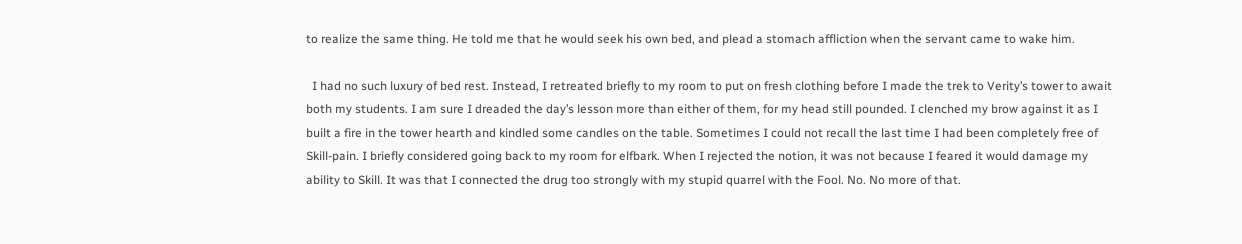to realize the same thing. He told me that he would seek his own bed, and plead a stomach affliction when the servant came to wake him.

  I had no such luxury of bed rest. Instead, I retreated briefly to my room to put on fresh clothing before I made the trek to Verity’s tower to await both my students. I am sure I dreaded the day’s lesson more than either of them, for my head still pounded. I clenched my brow against it as I built a fire in the tower hearth and kindled some candles on the table. Sometimes I could not recall the last time I had been completely free of Skill-pain. I briefly considered going back to my room for elfbark. When I rejected the notion, it was not because I feared it would damage my ability to Skill. It was that I connected the drug too strongly with my stupid quarrel with the Fool. No. No more of that.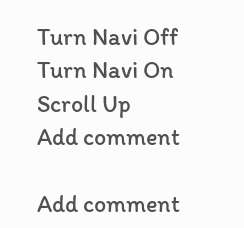Turn Navi Off
Turn Navi On
Scroll Up
Add comment

Add comment